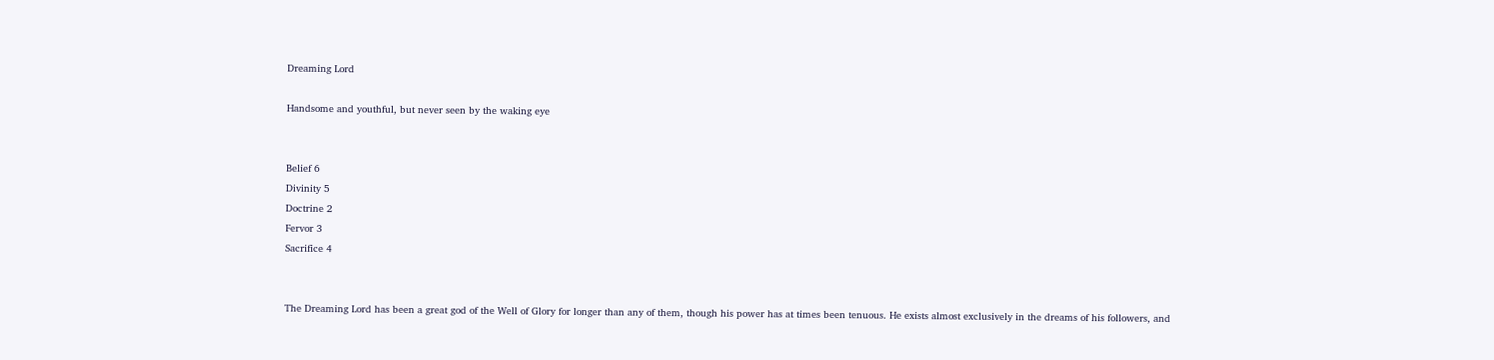Dreaming Lord

Handsome and youthful, but never seen by the waking eye


Belief 6
Divinity 5
Doctrine 2
Fervor 3
Sacrifice 4


The Dreaming Lord has been a great god of the Well of Glory for longer than any of them, though his power has at times been tenuous. He exists almost exclusively in the dreams of his followers, and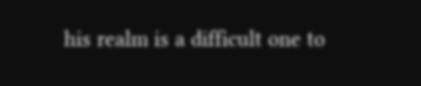his realm is a difficult one to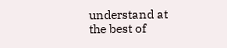understand at the best of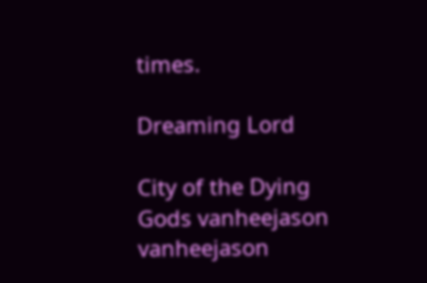times.

Dreaming Lord

City of the Dying Gods vanheejason vanheejason